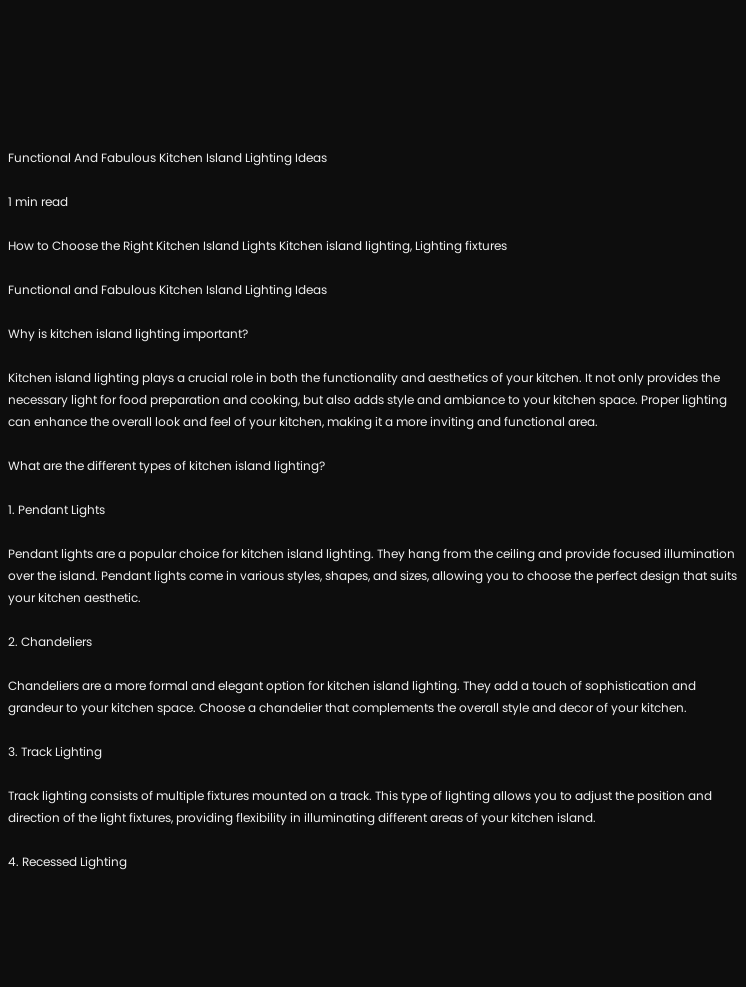Functional And Fabulous Kitchen Island Lighting Ideas

1 min read

How to Choose the Right Kitchen Island Lights Kitchen island lighting, Lighting fixtures

Functional and Fabulous Kitchen Island Lighting Ideas

Why is kitchen island lighting important?

Kitchen island lighting plays a crucial role in both the functionality and aesthetics of your kitchen. It not only provides the necessary light for food preparation and cooking, but also adds style and ambiance to your kitchen space. Proper lighting can enhance the overall look and feel of your kitchen, making it a more inviting and functional area.

What are the different types of kitchen island lighting?

1. Pendant Lights

Pendant lights are a popular choice for kitchen island lighting. They hang from the ceiling and provide focused illumination over the island. Pendant lights come in various styles, shapes, and sizes, allowing you to choose the perfect design that suits your kitchen aesthetic.

2. Chandeliers

Chandeliers are a more formal and elegant option for kitchen island lighting. They add a touch of sophistication and grandeur to your kitchen space. Choose a chandelier that complements the overall style and decor of your kitchen.

3. Track Lighting

Track lighting consists of multiple fixtures mounted on a track. This type of lighting allows you to adjust the position and direction of the light fixtures, providing flexibility in illuminating different areas of your kitchen island.

4. Recessed Lighting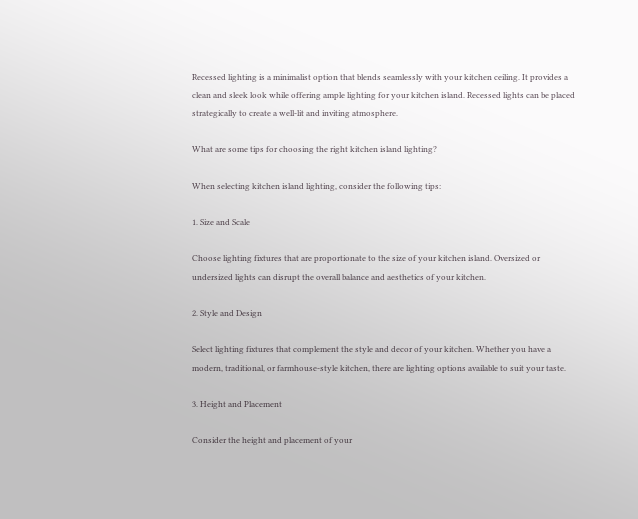Recessed lighting is a minimalist option that blends seamlessly with your kitchen ceiling. It provides a clean and sleek look while offering ample lighting for your kitchen island. Recessed lights can be placed strategically to create a well-lit and inviting atmosphere.

What are some tips for choosing the right kitchen island lighting?

When selecting kitchen island lighting, consider the following tips:

1. Size and Scale

Choose lighting fixtures that are proportionate to the size of your kitchen island. Oversized or undersized lights can disrupt the overall balance and aesthetics of your kitchen.

2. Style and Design

Select lighting fixtures that complement the style and decor of your kitchen. Whether you have a modern, traditional, or farmhouse-style kitchen, there are lighting options available to suit your taste.

3. Height and Placement

Consider the height and placement of your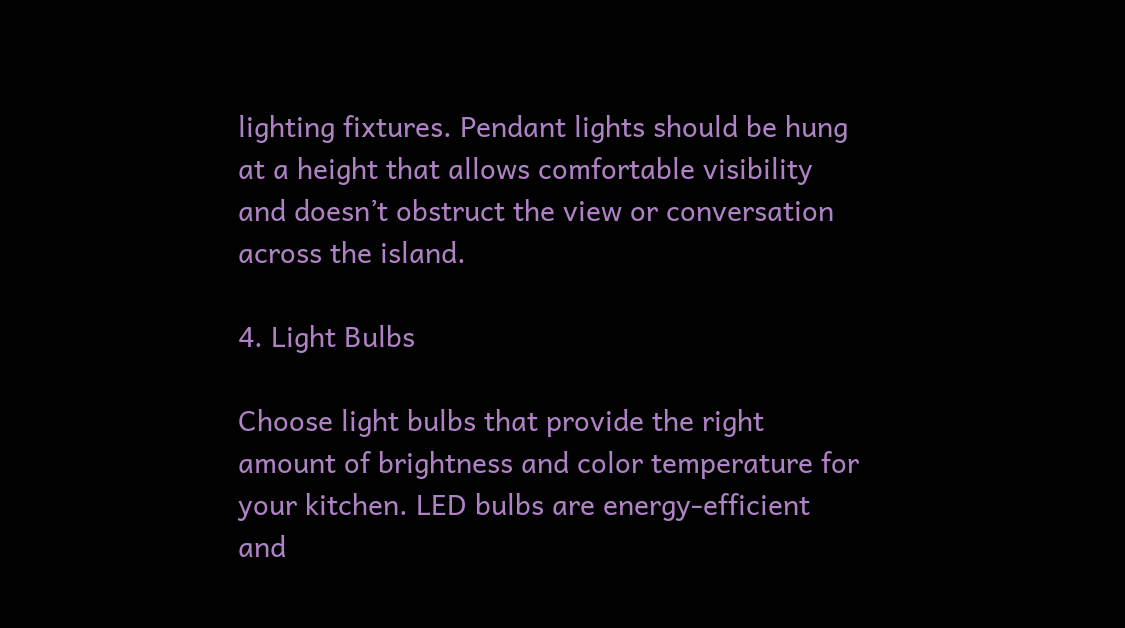lighting fixtures. Pendant lights should be hung at a height that allows comfortable visibility and doesn’t obstruct the view or conversation across the island.

4. Light Bulbs

Choose light bulbs that provide the right amount of brightness and color temperature for your kitchen. LED bulbs are energy-efficient and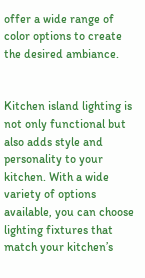offer a wide range of color options to create the desired ambiance.


Kitchen island lighting is not only functional but also adds style and personality to your kitchen. With a wide variety of options available, you can choose lighting fixtures that match your kitchen’s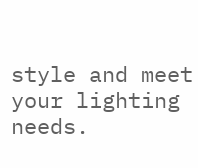style and meet your lighting needs.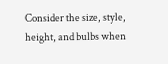Consider the size, style, height, and bulbs when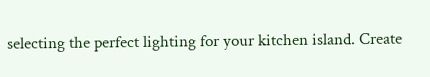selecting the perfect lighting for your kitchen island. Create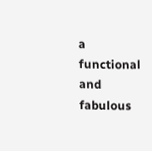a functional and fabulous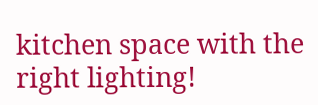kitchen space with the right lighting!